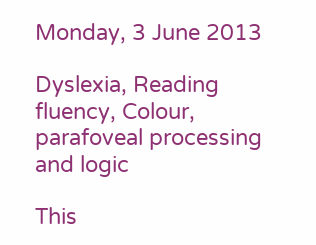Monday, 3 June 2013

Dyslexia, Reading fluency, Colour, parafoveal processing and logic

This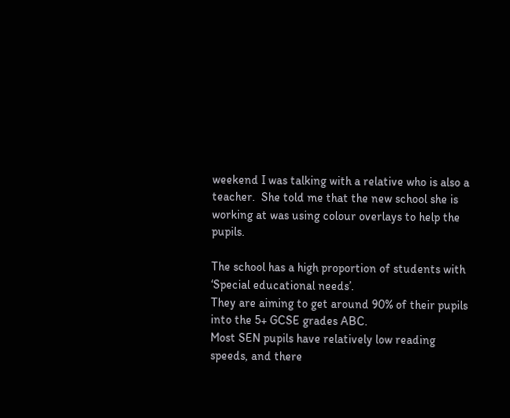weekend I was talking with a relative who is also a teacher.  She told me that the new school she is working at was using colour overlays to help the pupils.

The school has a high proportion of students with ‘Special educational needs’.
They are aiming to get around 90% of their pupils into the 5+ GCSE grades ABC.
Most SEN pupils have relatively low reading speeds, and there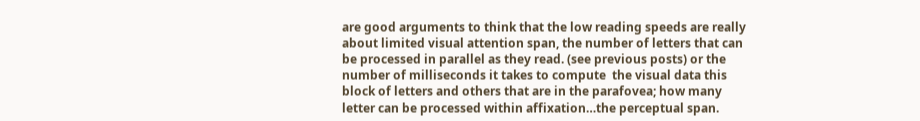are good arguments to think that the low reading speeds are really about limited visual attention span, the number of letters that can be processed in parallel as they read. (see previous posts) or the number of milliseconds it takes to compute  the visual data this block of letters and others that are in the parafovea; how many letter can be processed within affixation…the perceptual span.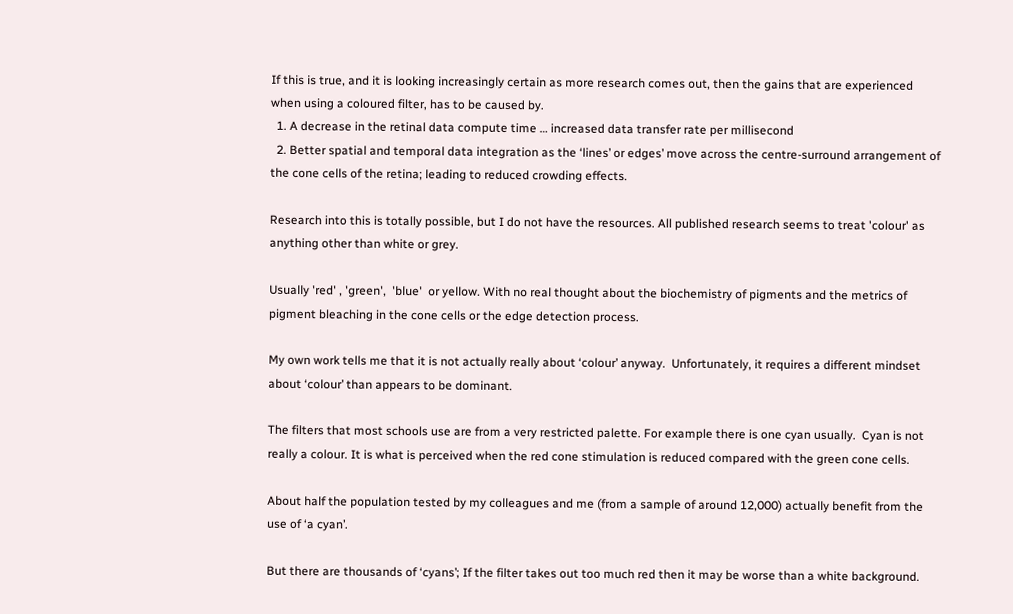If this is true, and it is looking increasingly certain as more research comes out, then the gains that are experienced when using a coloured filter, has to be caused by.
  1. A decrease in the retinal data compute time … increased data transfer rate per millisecond
  2. Better spatial and temporal data integration as the ‘lines’ or edges’ move across the centre-surround arrangement of the cone cells of the retina; leading to reduced crowding effects.

Research into this is totally possible, but I do not have the resources. All published research seems to treat 'colour' as anything other than white or grey.

Usually 'red' , 'green',  'blue'  or yellow. With no real thought about the biochemistry of pigments and the metrics of pigment bleaching in the cone cells or the edge detection process.

My own work tells me that it is not actually really about ‘colour’ anyway.  Unfortunately, it requires a different mindset about ‘colour’ than appears to be dominant.

The filters that most schools use are from a very restricted palette. For example there is one cyan usually.  Cyan is not really a colour. It is what is perceived when the red cone stimulation is reduced compared with the green cone cells.

About half the population tested by my colleagues and me (from a sample of around 12,000) actually benefit from the use of ‘a cyan’.

But there are thousands of ‘cyans’; If the filter takes out too much red then it may be worse than a white background.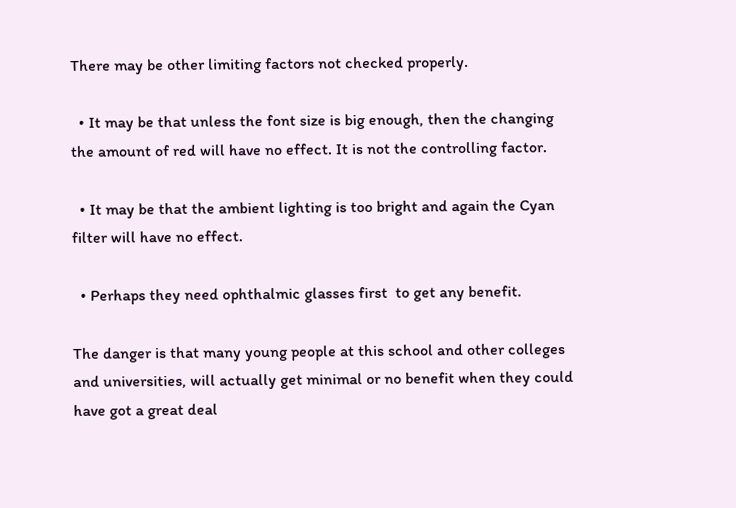There may be other limiting factors not checked properly.

  • It may be that unless the font size is big enough, then the changing the amount of red will have no effect. It is not the controlling factor.

  • It may be that the ambient lighting is too bright and again the Cyan filter will have no effect.

  • Perhaps they need ophthalmic glasses first  to get any benefit.

The danger is that many young people at this school and other colleges and universities, will actually get minimal or no benefit when they could have got a great deal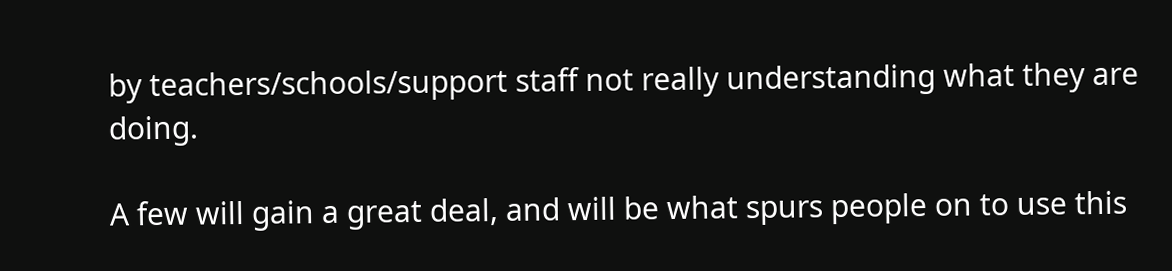by teachers/schools/support staff not really understanding what they are doing.

A few will gain a great deal, and will be what spurs people on to use this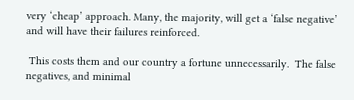very ‘cheap’ approach. Many, the majority, will get a ‘false negative’ and will have their failures reinforced.

 This costs them and our country a fortune unnecessarily.  The false negatives, and minimal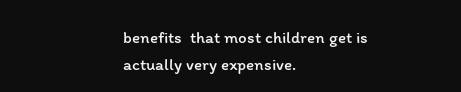benefits  that most children get is actually very expensive.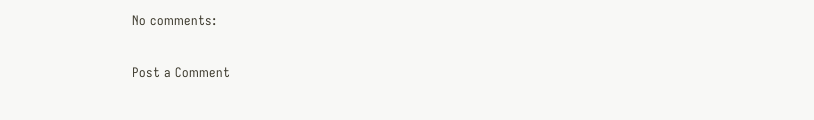No comments:

Post a Comment